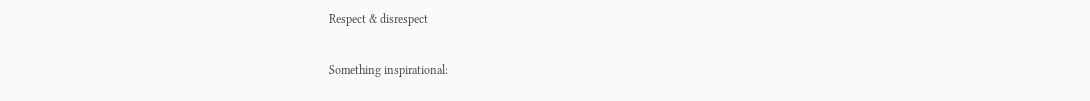Respect & disrespect

Something inspirational: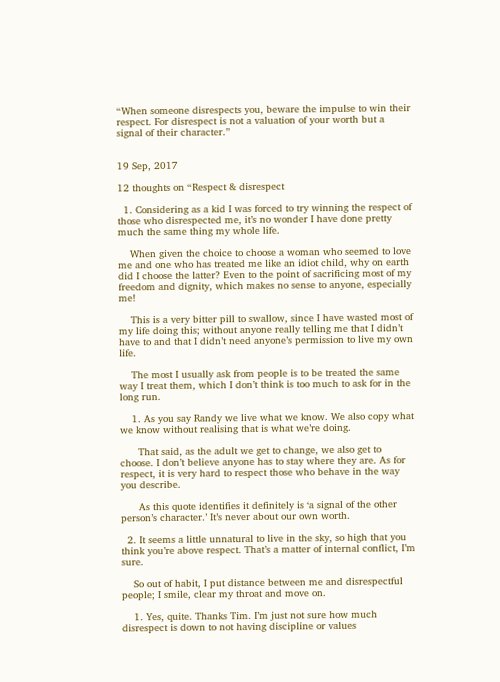“When someone disrespects you, beware the impulse to win their respect. For disrespect is not a valuation of your worth but a signal of their character.”


19 Sep, 2017

12 thoughts on “Respect & disrespect

  1. Considering as a kid I was forced to try winning the respect of those who disrespected me, it’s no wonder I have done pretty much the same thing my whole life.

    When given the choice to choose a woman who seemed to love me and one who has treated me like an idiot child, why on earth did I choose the latter? Even to the point of sacrificing most of my freedom and dignity, which makes no sense to anyone, especially me!

    This is a very bitter pill to swallow, since I have wasted most of my life doing this; without anyone really telling me that I didn’t have to and that I didn’t need anyone’s permission to live my own life.

    The most I usually ask from people is to be treated the same way I treat them, which I don’t think is too much to ask for in the long run.

    1. As you say Randy we live what we know. We also copy what we know without realising that is what we’re doing.

      That said, as the adult we get to change, we also get to choose. I don’t believe anyone has to stay where they are. As for respect, it is very hard to respect those who behave in the way you describe.

      As this quote identifies it definitely is ‘a signal of the other person’s character.’ It’s never about our own worth.

  2. It seems a little unnatural to live in the sky, so high that you think you’re above respect. That’s a matter of internal conflict, I’m sure.

    So out of habit, I put distance between me and disrespectful people; I smile, clear my throat and move on.

    1. Yes, quite. Thanks Tim. I’m just not sure how much disrespect is down to not having discipline or values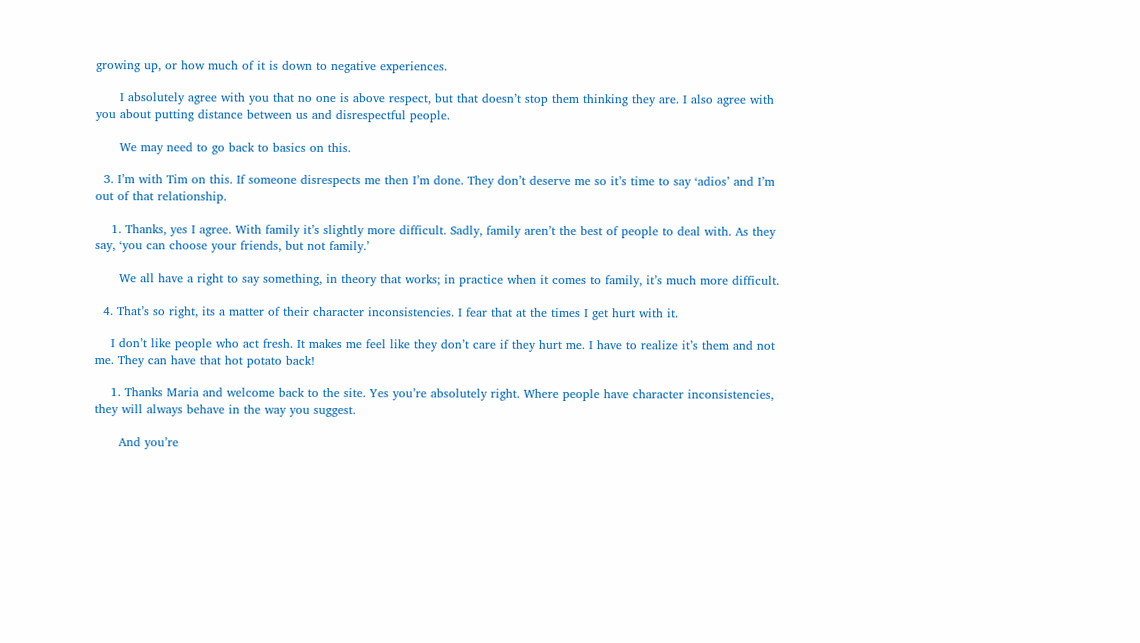growing up, or how much of it is down to negative experiences.

      I absolutely agree with you that no one is above respect, but that doesn’t stop them thinking they are. I also agree with you about putting distance between us and disrespectful people.

      We may need to go back to basics on this.

  3. I’m with Tim on this. If someone disrespects me then I’m done. They don’t deserve me so it’s time to say ‘adios’ and I’m out of that relationship.

    1. Thanks, yes I agree. With family it’s slightly more difficult. Sadly, family aren’t the best of people to deal with. As they say, ‘you can choose your friends, but not family.’

      We all have a right to say something, in theory that works; in practice when it comes to family, it’s much more difficult.

  4. That’s so right, its a matter of their character inconsistencies. I fear that at the times I get hurt with it.

    I don’t like people who act fresh. It makes me feel like they don’t care if they hurt me. I have to realize it’s them and not me. They can have that hot potato back!

    1. Thanks Maria and welcome back to the site. Yes you’re absolutely right. Where people have character inconsistencies, they will always behave in the way you suggest.

      And you’re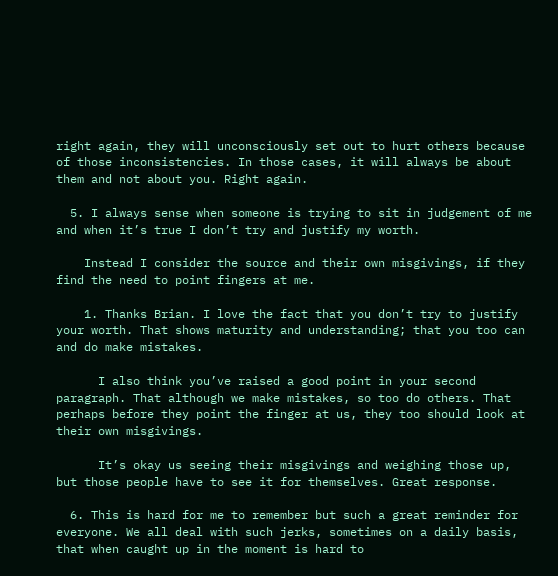right again, they will unconsciously set out to hurt others because of those inconsistencies. In those cases, it will always be about them and not about you. Right again.

  5. I always sense when someone is trying to sit in judgement of me and when it’s true I don’t try and justify my worth.

    Instead I consider the source and their own misgivings, if they find the need to point fingers at me.

    1. Thanks Brian. I love the fact that you don’t try to justify your worth. That shows maturity and understanding; that you too can and do make mistakes.

      I also think you’ve raised a good point in your second paragraph. That although we make mistakes, so too do others. That perhaps before they point the finger at us, they too should look at their own misgivings.

      It’s okay us seeing their misgivings and weighing those up, but those people have to see it for themselves. Great response.

  6. This is hard for me to remember but such a great reminder for everyone. We all deal with such jerks, sometimes on a daily basis, that when caught up in the moment is hard to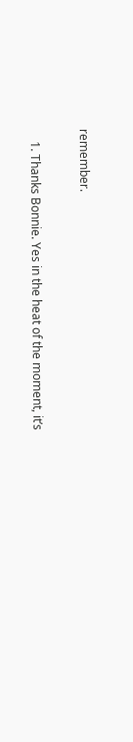remember.

    1. Thanks Bonnie. Yes in the heat of the moment, it’s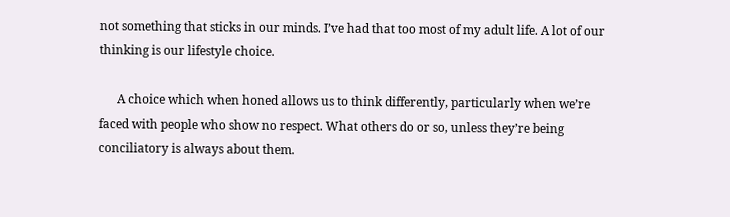not something that sticks in our minds. I’ve had that too most of my adult life. A lot of our thinking is our lifestyle choice.

      A choice which when honed allows us to think differently, particularly when we’re faced with people who show no respect. What others do or so, unless they’re being conciliatory is always about them.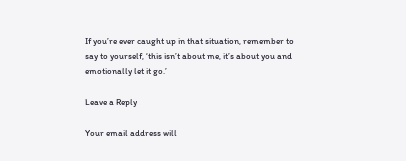If you’re ever caught up in that situation, remember to say to yourself, ‘this isn’t about me, it’s about you and emotionally let it go.’

Leave a Reply

Your email address will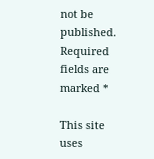not be published. Required fields are marked *

This site uses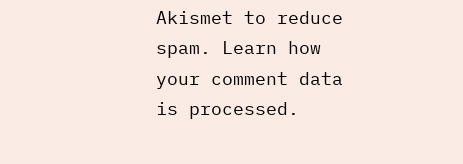Akismet to reduce spam. Learn how your comment data is processed.